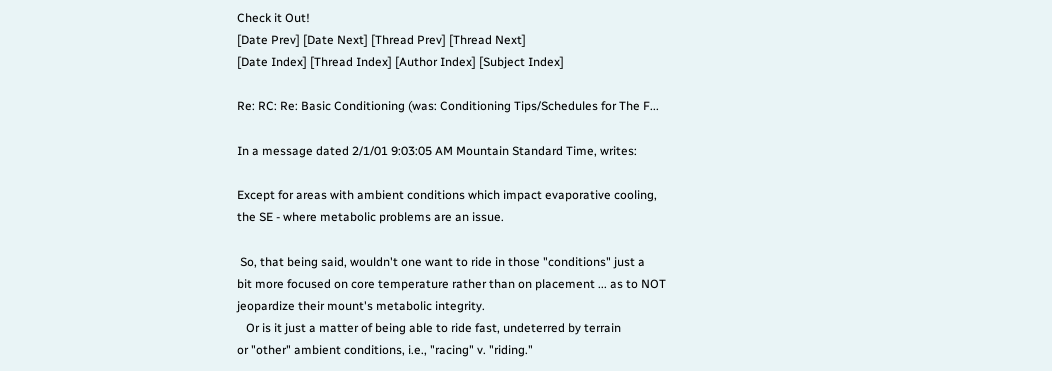Check it Out!
[Date Prev] [Date Next] [Thread Prev] [Thread Next]
[Date Index] [Thread Index] [Author Index] [Subject Index]

Re: RC: Re: Basic Conditioning (was: Conditioning Tips/Schedules for The F...

In a message dated 2/1/01 9:03:05 AM Mountain Standard Time, writes:

Except for areas with ambient conditions which impact evaporative cooling,
the SE - where metabolic problems are an issue.

 So, that being said, wouldn't one want to ride in those "conditions" just a
bit more focused on core temperature rather than on placement ... as to NOT
jeopardize their mount's metabolic integrity.
   Or is it just a matter of being able to ride fast, undeterred by terrain
or "other" ambient conditions, i.e., "racing" v. "riding."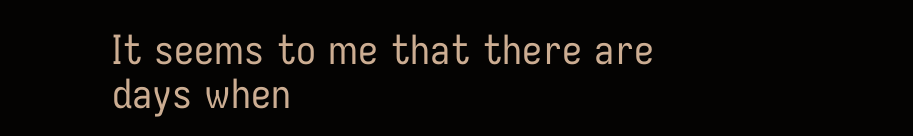It seems to me that there are days when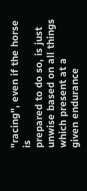"racing", even if the horse is
prepared to do so, is just unwise based on all things which present at a
given endurance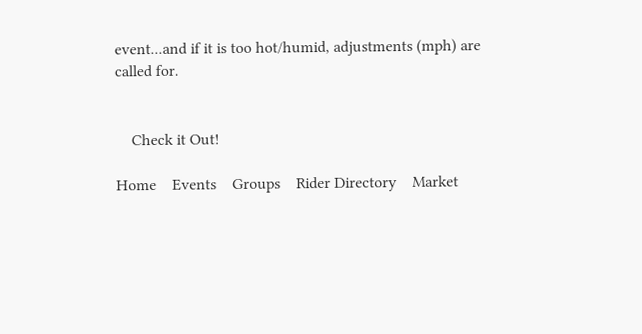event...and if it is too hot/humid, adjustments (mph) are
called for.


    Check it Out!

Home    Events    Groups    Rider Directory    Market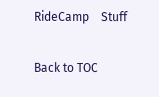RideCamp    Stuff

Back to TOC